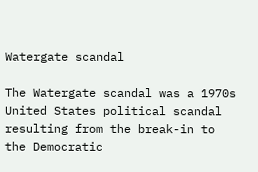Watergate scandal

The Watergate scandal was a 1970s United States political scandal resulting from the break-in to the Democratic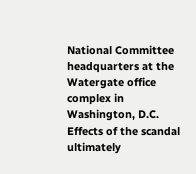National Committee headquarters at the Watergate office complex in Washington, D.C. Effects of the scandal ultimately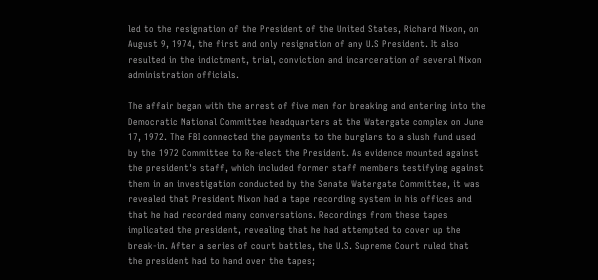led to the resignation of the President of the United States, Richard Nixon, on August 9, 1974, the first and only resignation of any U.S President. It also resulted in the indictment, trial, conviction and incarceration of several Nixon administration officials.

The affair began with the arrest of five men for breaking and entering into the Democratic National Committee headquarters at the Watergate complex on June 17, 1972. The FBI connected the payments to the burglars to a slush fund used by the 1972 Committee to Re-elect the President. As evidence mounted against the president's staff, which included former staff members testifying against them in an investigation conducted by the Senate Watergate Committee, it was revealed that President Nixon had a tape recording system in his offices and that he had recorded many conversations. Recordings from these tapes implicated the president, revealing that he had attempted to cover up the break-in. After a series of court battles, the U.S. Supreme Court ruled that the president had to hand over the tapes;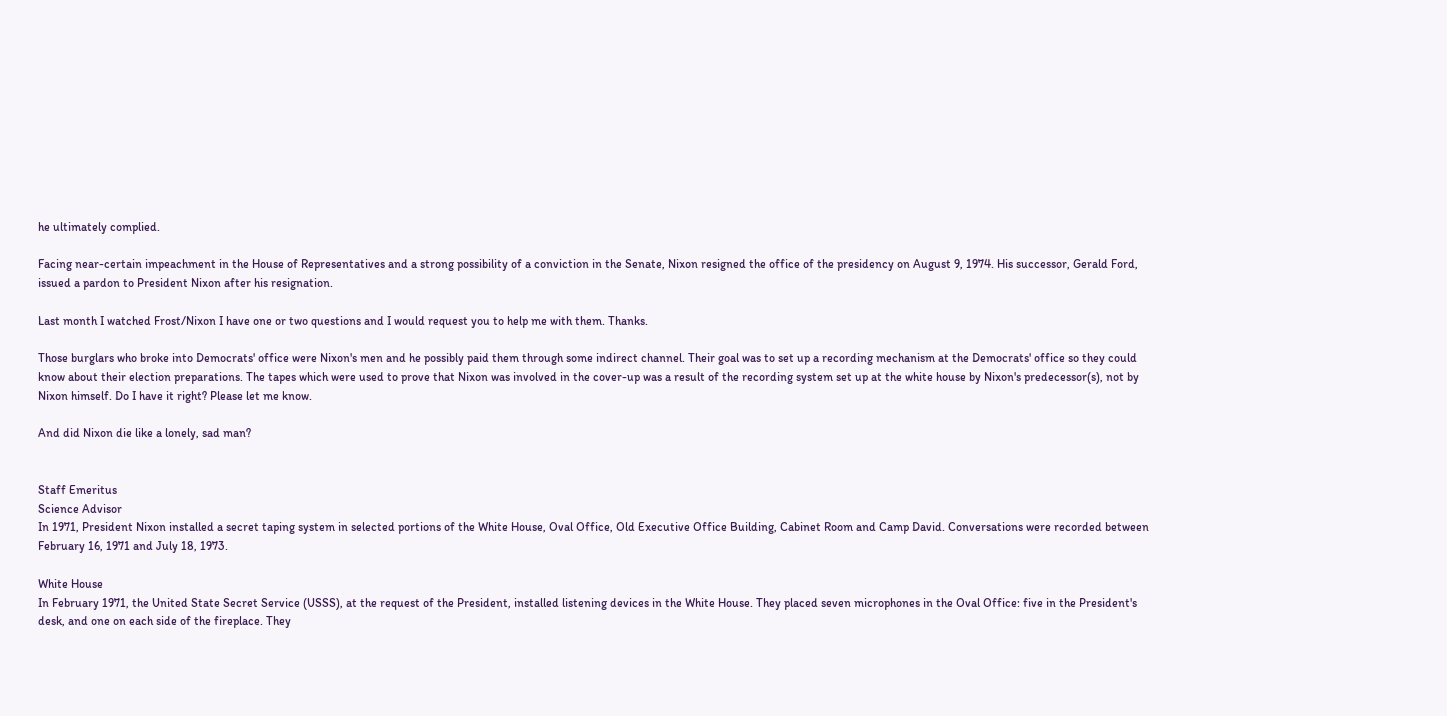he ultimately complied.

Facing near-certain impeachment in the House of Representatives and a strong possibility of a conviction in the Senate, Nixon resigned the office of the presidency on August 9, 1974. His successor, Gerald Ford, issued a pardon to President Nixon after his resignation.

Last month I watched Frost/Nixon I have one or two questions and I would request you to help me with them. Thanks.

Those burglars who broke into Democrats' office were Nixon's men and he possibly paid them through some indirect channel. Their goal was to set up a recording mechanism at the Democrats' office so they could know about their election preparations. The tapes which were used to prove that Nixon was involved in the cover-up was a result of the recording system set up at the white house by Nixon's predecessor(s), not by Nixon himself. Do I have it right? Please let me know.

And did Nixon die like a lonely, sad man?


Staff Emeritus
Science Advisor
In 1971, President Nixon installed a secret taping system in selected portions of the White House, Oval Office, Old Executive Office Building, Cabinet Room and Camp David. Conversations were recorded between February 16, 1971 and July 18, 1973.

White House
In February 1971, the United State Secret Service (USSS), at the request of the President, installed listening devices in the White House. They placed seven microphones in the Oval Office: five in the President's desk, and one on each side of the fireplace. They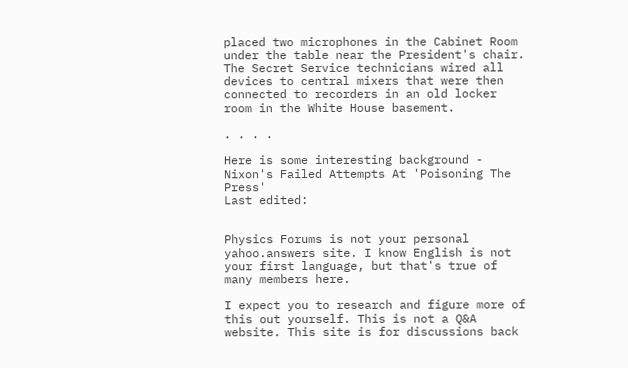placed two microphones in the Cabinet Room under the table near the President's chair. The Secret Service technicians wired all devices to central mixers that were then connected to recorders in an old locker room in the White House basement.

. . . .

Here is some interesting background - Nixon's Failed Attempts At 'Poisoning The Press'
Last edited:


Physics Forums is not your personal yahoo.answers site. I know English is not your first language, but that's true of many members here.

I expect you to research and figure more of this out yourself. This is not a Q&A website. This site is for discussions back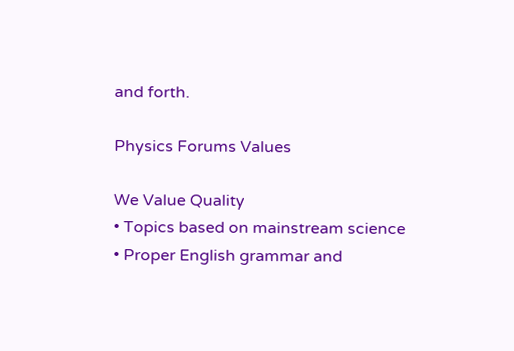and forth.

Physics Forums Values

We Value Quality
• Topics based on mainstream science
• Proper English grammar and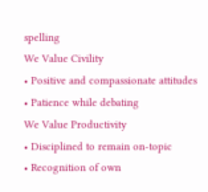spelling
We Value Civility
• Positive and compassionate attitudes
• Patience while debating
We Value Productivity
• Disciplined to remain on-topic
• Recognition of own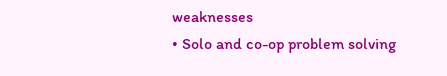weaknesses
• Solo and co-op problem solving